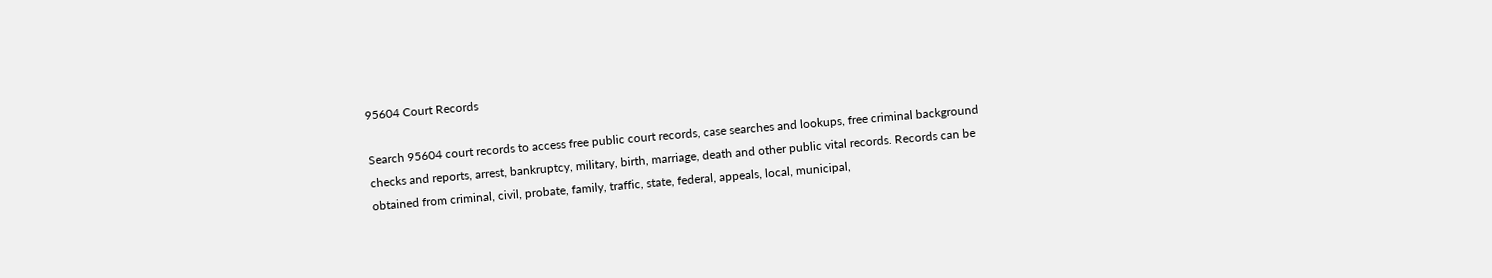95604 Court Records

Search 95604 court records to access free public court records, case searches and lookups, free criminal background checks and reports, arrest, bankruptcy, military, birth, marriage, death and other public vital records. Records can be obtained from criminal, civil, probate, family, traffic, state, federal, appeals, local, municipal,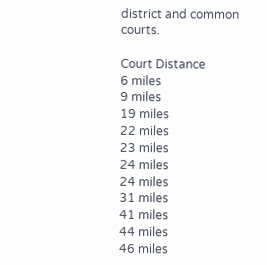district and common courts.

Court Distance
6 miles
9 miles
19 miles
22 miles
23 miles
24 miles
24 miles
31 miles
41 miles
44 miles
46 miles